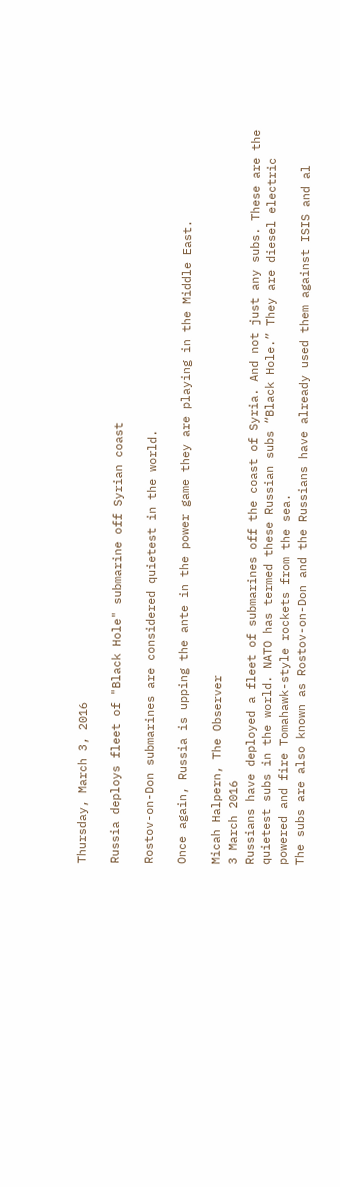Thursday, March 3, 2016

Russia deploys fleet of "Black Hole" submarine off Syrian coast

Rostov-on-Don submarines are considered quietest in the world.

Once again, Russia is upping the ante in the power game they are playing in the Middle East.

Micah Halpern, The Observer
3 March 2016
Russians have deployed a fleet of submarines off the coast of Syria. And not just any subs. These are the quietest subs in the world. NATO has termed these Russian subs “Black Hole.” They are diesel electric powered and fire Tomahawk-style rockets from the sea.
The subs are also known as Rostov-on-Don and the Russians have already used them against ISIS and al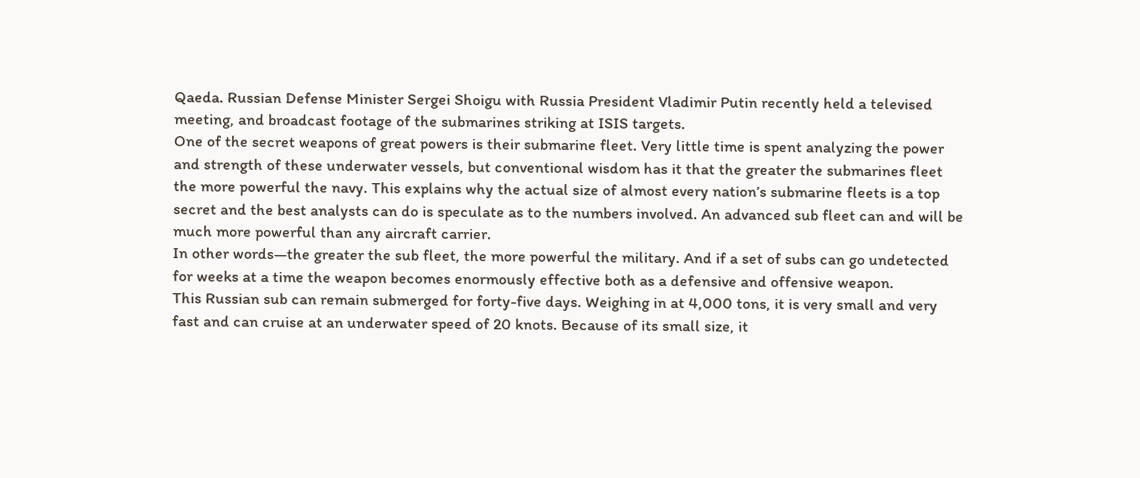Qaeda. Russian Defense Minister Sergei Shoigu with Russia President Vladimir Putin recently held a televised meeting, and broadcast footage of the submarines striking at ISIS targets.
One of the secret weapons of great powers is their submarine fleet. Very little time is spent analyzing the power and strength of these underwater vessels, but conventional wisdom has it that the greater the submarines fleet the more powerful the navy. This explains why the actual size of almost every nation’s submarine fleets is a top secret and the best analysts can do is speculate as to the numbers involved. An advanced sub fleet can and will be much more powerful than any aircraft carrier.
In other words—the greater the sub fleet, the more powerful the military. And if a set of subs can go undetected for weeks at a time the weapon becomes enormously effective both as a defensive and offensive weapon.
This Russian sub can remain submerged for forty-five days. Weighing in at 4,000 tons, it is very small and very fast and can cruise at an underwater speed of 20 knots. Because of its small size, it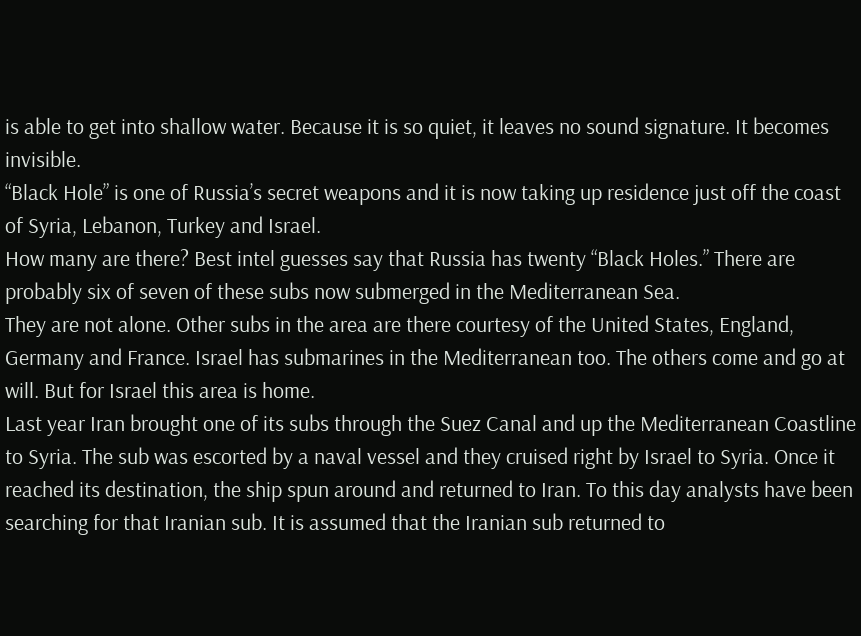is able to get into shallow water. Because it is so quiet, it leaves no sound signature. It becomes invisible.
“Black Hole” is one of Russia’s secret weapons and it is now taking up residence just off the coast of Syria, Lebanon, Turkey and Israel.
How many are there? Best intel guesses say that Russia has twenty “Black Holes.” There are probably six of seven of these subs now submerged in the Mediterranean Sea.
They are not alone. Other subs in the area are there courtesy of the United States, England, Germany and France. Israel has submarines in the Mediterranean too. The others come and go at will. But for Israel this area is home.
Last year Iran brought one of its subs through the Suez Canal and up the Mediterranean Coastline to Syria. The sub was escorted by a naval vessel and they cruised right by Israel to Syria. Once it reached its destination, the ship spun around and returned to Iran. To this day analysts have been searching for that Iranian sub. It is assumed that the Iranian sub returned to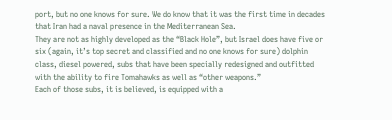port, but no one knows for sure. We do know that it was the first time in decades that Iran had a naval presence in the Mediterranean Sea.
They are not as highly developed as the “Black Hole”, but Israel does have five or six (again, it’s top secret and classified and no one knows for sure) dolphin class, diesel powered, subs that have been specially redesigned and outfitted with the ability to fire Tomahawks as well as “other weapons.”
Each of those subs, it is believed, is equipped with a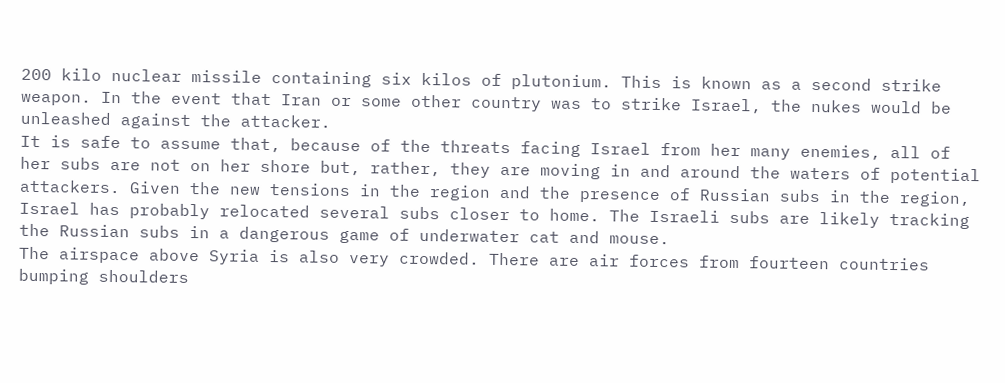200 kilo nuclear missile containing six kilos of plutonium. This is known as a second strike weapon. In the event that Iran or some other country was to strike Israel, the nukes would be unleashed against the attacker.
It is safe to assume that, because of the threats facing Israel from her many enemies, all of her subs are not on her shore but, rather, they are moving in and around the waters of potential attackers. Given the new tensions in the region and the presence of Russian subs in the region, Israel has probably relocated several subs closer to home. The Israeli subs are likely tracking the Russian subs in a dangerous game of underwater cat and mouse.
The airspace above Syria is also very crowded. There are air forces from fourteen countries bumping shoulders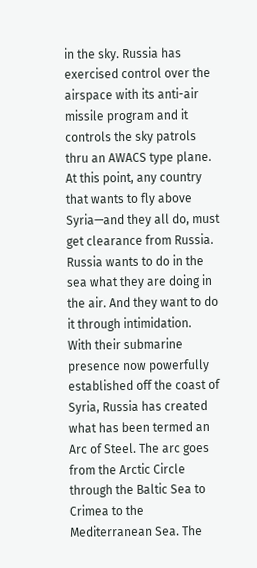in the sky. Russia has exercised control over the airspace with its anti-air missile program and it controls the sky patrols thru an AWACS type plane. At this point, any country that wants to fly above Syria—and they all do, must get clearance from Russia.
Russia wants to do in the sea what they are doing in the air. And they want to do it through intimidation.
With their submarine presence now powerfully established off the coast of Syria, Russia has created what has been termed an Arc of Steel. The arc goes from the Arctic Circle through the Baltic Sea to Crimea to the Mediterranean Sea. The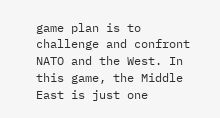game plan is to challenge and confront NATO and the West. In this game, the Middle East is just one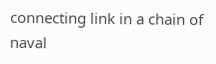connecting link in a chain of naval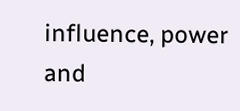influence, power and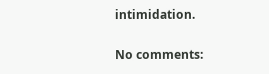intimidation.

No comments: